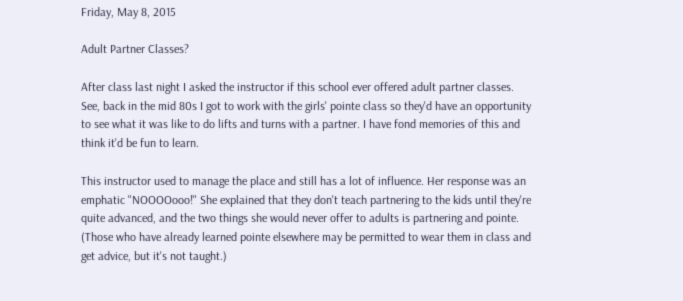Friday, May 8, 2015

Adult Partner Classes?

After class last night I asked the instructor if this school ever offered adult partner classes. See, back in the mid 80s I got to work with the girls' pointe class so they'd have an opportunity to see what it was like to do lifts and turns with a partner. I have fond memories of this and think it'd be fun to learn.

This instructor used to manage the place and still has a lot of influence. Her response was an emphatic "NOOOOooo!" She explained that they don't teach partnering to the kids until they're quite advanced, and the two things she would never offer to adults is partnering and pointe. (Those who have already learned pointe elsewhere may be permitted to wear them in class and get advice, but it's not taught.)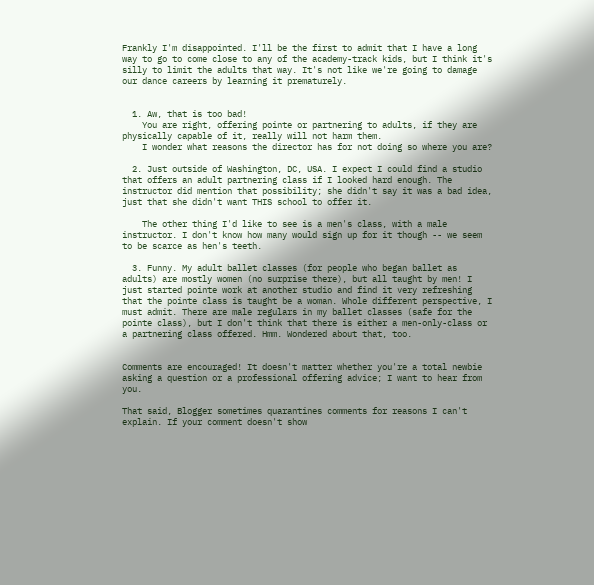Frankly I'm disappointed. I'll be the first to admit that I have a long way to go to come close to any of the academy-track kids, but I think it's silly to limit the adults that way. It's not like we're going to damage our dance careers by learning it prematurely.


  1. Aw, that is too bad!
    You are right, offering pointe or partnering to adults, if they are physically capable of it, really will not harm them.
    I wonder what reasons the director has for not doing so where you are?

  2. Just outside of Washington, DC, USA. I expect I could find a studio that offers an adult partnering class if I looked hard enough. The instructor did mention that possibility; she didn't say it was a bad idea, just that she didn't want THIS school to offer it.

    The other thing I'd like to see is a men's class, with a male instructor. I don't know how many would sign up for it though -- we seem to be scarce as hen's teeth.

  3. Funny. My adult ballet classes (for people who began ballet as adults) are mostly women (no surprise there), but all taught by men! I just started pointe work at another studio and find it very refreshing that the pointe class is taught be a woman. Whole different perspective, I must admit. There are male regulars in my ballet classes (safe for the pointe class), but I don't think that there is either a men-only-class or a partnering class offered. Hmm. Wondered about that, too.


Comments are encouraged! It doesn't matter whether you're a total newbie asking a question or a professional offering advice; I want to hear from you.

That said, Blogger sometimes quarantines comments for reasons I can't explain. If your comment doesn't show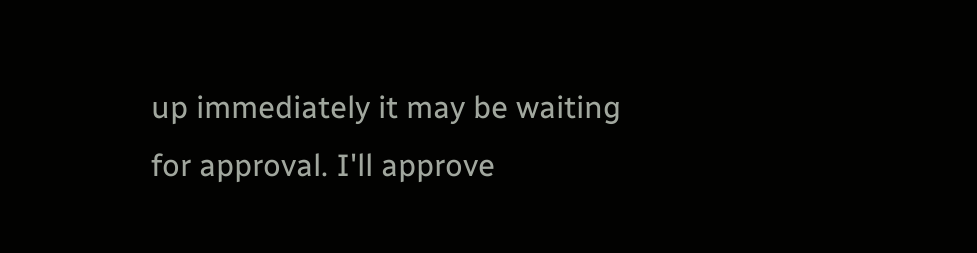up immediately it may be waiting for approval. I'll approve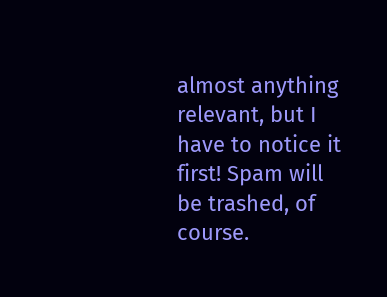almost anything relevant, but I have to notice it first! Spam will be trashed, of course.